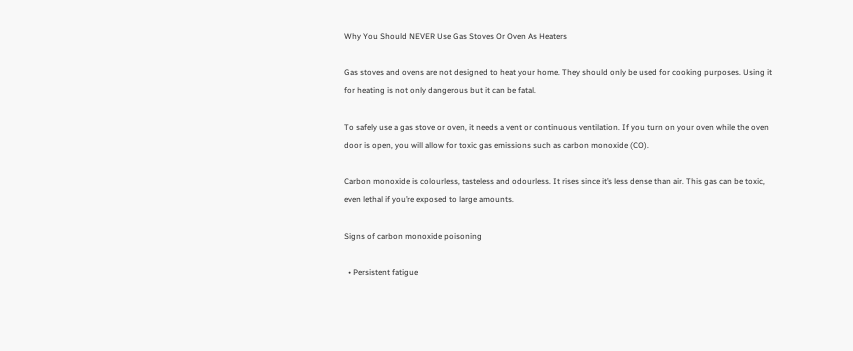Why You Should NEVER Use Gas Stoves Or Oven As Heaters

Gas stoves and ovens are not designed to heat your home. They should only be used for cooking purposes. Using it for heating is not only dangerous but it can be fatal.

To safely use a gas stove or oven, it needs a vent or continuous ventilation. If you turn on your oven while the oven door is open, you will allow for toxic gas emissions such as carbon monoxide (CO).

Carbon monoxide is colourless, tasteless and odourless. It rises since it’s less dense than air. This gas can be toxic, even lethal if you’re exposed to large amounts.

Signs of carbon monoxide poisoning

  • Persistent fatigue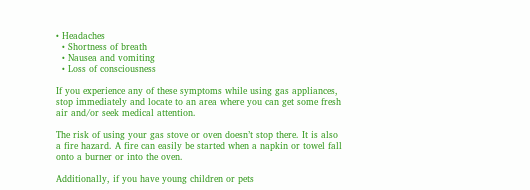• Headaches
  • Shortness of breath
  • Nausea and vomiting
  • Loss of consciousness

If you experience any of these symptoms while using gas appliances, stop immediately and locate to an area where you can get some fresh air and/or seek medical attention.

The risk of using your gas stove or oven doesn’t stop there. It is also a fire hazard. A fire can easily be started when a napkin or towel fall onto a burner or into the oven.

Additionally, if you have young children or pets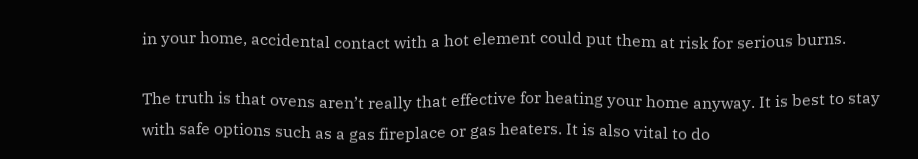in your home, accidental contact with a hot element could put them at risk for serious burns.

The truth is that ovens aren’t really that effective for heating your home anyway. It is best to stay with safe options such as a gas fireplace or gas heaters. It is also vital to do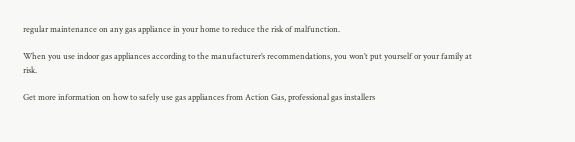regular maintenance on any gas appliance in your home to reduce the risk of malfunction.

When you use indoor gas appliances according to the manufacturer’s recommendations, you won’t put yourself or your family at risk.

Get more information on how to safely use gas appliances from Action Gas, professional gas installers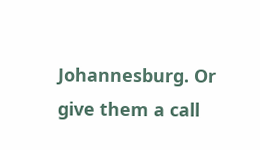Johannesburg. Or give them a call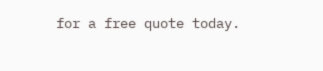for a free quote today.